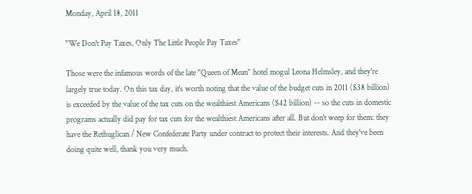Monday, April 18, 2011

"We Don't Pay Taxes, Only The Little People Pay Taxes"

Those were the infamous words of the late "Queen of Mean" hotel mogul Leona Helmsley, and they're largely true today. On this tax day, it's worth noting that the value of the budget cuts in 2011 ($38 billion) is exceeded by the value of the tax cuts on the wealthiest Americans ($42 billion) -- so the cuts in domestic programs actually did pay for tax cuts for the wealthiest Americans after all. But don't weep for them: they have the Rethuglican / New Confederate Party under contract to protect their interests. And they've been doing quite well, thank you very much.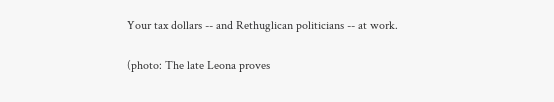Your tax dollars -- and Rethuglican politicians -- at work.

(photo: The late Leona proves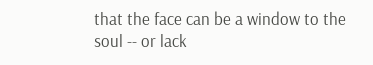that the face can be a window to the soul -- or lack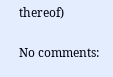thereof)

No comments: